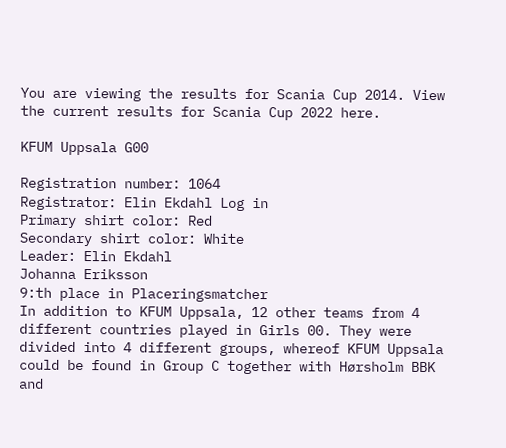You are viewing the results for Scania Cup 2014. View the current results for Scania Cup 2022 here.

KFUM Uppsala G00

Registration number: 1064
Registrator: Elin Ekdahl Log in
Primary shirt color: Red
Secondary shirt color: White
Leader: Elin Ekdahl
Johanna Eriksson
9:th place in Placeringsmatcher
In addition to KFUM Uppsala, 12 other teams from 4 different countries played in Girls 00. They were divided into 4 different groups, whereof KFUM Uppsala could be found in Group C together with Hørsholm BBK and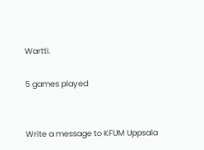Wartti.

5 games played


Write a message to KFUM Uppsala